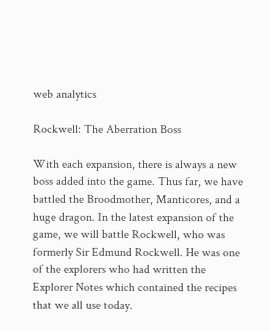web analytics

Rockwell: The Aberration Boss

With each expansion, there is always a new boss added into the game. Thus far, we have battled the Broodmother, Manticores, and a huge dragon. In the latest expansion of the game, we will battle Rockwell, who was formerly Sir Edmund Rockwell. He was one of the explorers who had written the Explorer Notes which contained the recipes that we all use today.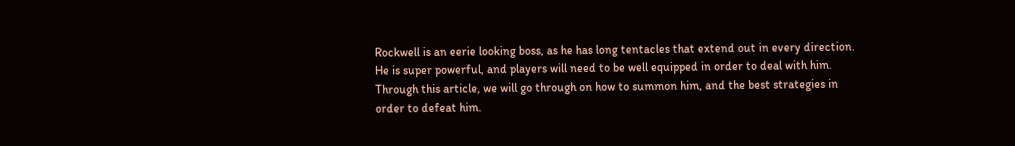Rockwell is an eerie looking boss, as he has long tentacles that extend out in every direction. He is super powerful, and players will need to be well equipped in order to deal with him. Through this article, we will go through on how to summon him, and the best strategies in order to defeat him.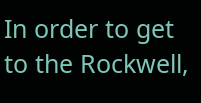In order to get to the Rockwell,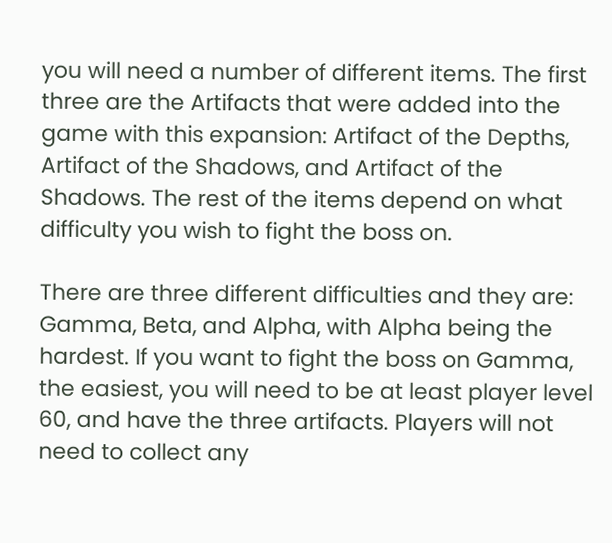you will need a number of different items. The first three are the Artifacts that were added into the game with this expansion: Artifact of the Depths, Artifact of the Shadows, and Artifact of the Shadows. The rest of the items depend on what difficulty you wish to fight the boss on.

There are three different difficulties and they are: Gamma, Beta, and Alpha, with Alpha being the hardest. If you want to fight the boss on Gamma, the easiest, you will need to be at least player level 60, and have the three artifacts. Players will not need to collect any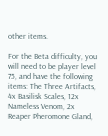other items.

For the Beta difficulty, you will need to be player level 75, and have the following items: The Three Artifacts, 4x Basilisk Scales, 12x Nameless Venom, 2x Reaper Pheromone Gland,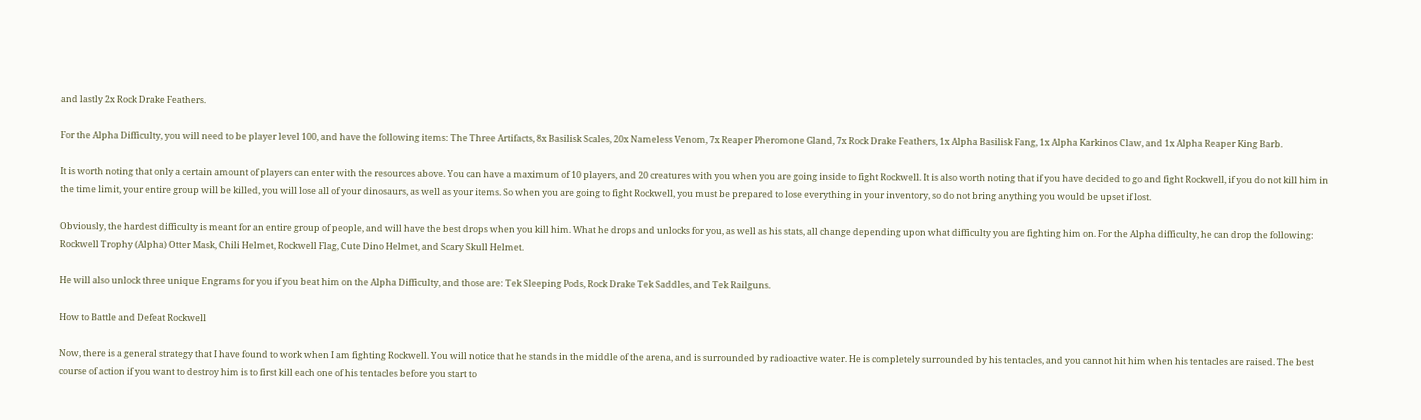and lastly 2x Rock Drake Feathers.

For the Alpha Difficulty, you will need to be player level 100, and have the following items: The Three Artifacts, 8x Basilisk Scales, 20x Nameless Venom, 7x Reaper Pheromone Gland, 7x Rock Drake Feathers, 1x Alpha Basilisk Fang, 1x Alpha Karkinos Claw, and 1x Alpha Reaper King Barb.

It is worth noting that only a certain amount of players can enter with the resources above. You can have a maximum of 10 players, and 20 creatures with you when you are going inside to fight Rockwell. It is also worth noting that if you have decided to go and fight Rockwell, if you do not kill him in the time limit, your entire group will be killed, you will lose all of your dinosaurs, as well as your items. So when you are going to fight Rockwell, you must be prepared to lose everything in your inventory, so do not bring anything you would be upset if lost.

Obviously, the hardest difficulty is meant for an entire group of people, and will have the best drops when you kill him. What he drops and unlocks for you, as well as his stats, all change depending upon what difficulty you are fighting him on. For the Alpha difficulty, he can drop the following: Rockwell Trophy (Alpha) Otter Mask, Chili Helmet, Rockwell Flag, Cute Dino Helmet, and Scary Skull Helmet.

He will also unlock three unique Engrams for you if you beat him on the Alpha Difficulty, and those are: Tek Sleeping Pods, Rock Drake Tek Saddles, and Tek Railguns.

How to Battle and Defeat Rockwell

Now, there is a general strategy that I have found to work when I am fighting Rockwell. You will notice that he stands in the middle of the arena, and is surrounded by radioactive water. He is completely surrounded by his tentacles, and you cannot hit him when his tentacles are raised. The best course of action if you want to destroy him is to first kill each one of his tentacles before you start to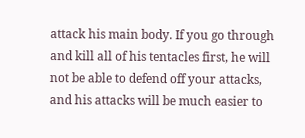attack his main body. If you go through and kill all of his tentacles first, he will not be able to defend off your attacks, and his attacks will be much easier to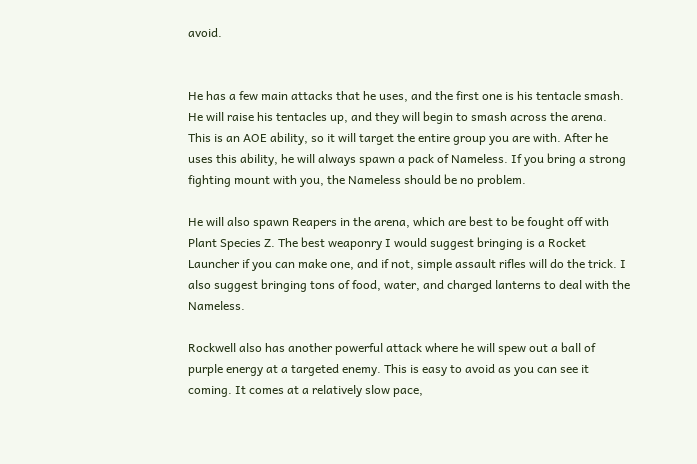avoid.


He has a few main attacks that he uses, and the first one is his tentacle smash. He will raise his tentacles up, and they will begin to smash across the arena. This is an AOE ability, so it will target the entire group you are with. After he uses this ability, he will always spawn a pack of Nameless. If you bring a strong fighting mount with you, the Nameless should be no problem.

He will also spawn Reapers in the arena, which are best to be fought off with Plant Species Z. The best weaponry I would suggest bringing is a Rocket Launcher if you can make one, and if not, simple assault rifles will do the trick. I also suggest bringing tons of food, water, and charged lanterns to deal with the Nameless.

Rockwell also has another powerful attack where he will spew out a ball of purple energy at a targeted enemy. This is easy to avoid as you can see it coming. It comes at a relatively slow pace,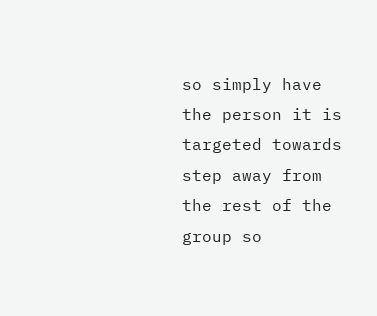so simply have the person it is targeted towards step away from the rest of the group so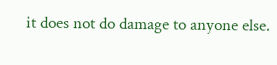it does not do damage to anyone else.